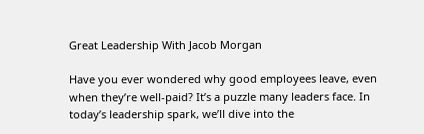Great Leadership With Jacob Morgan

Have you ever wondered why good employees leave, even when they’re well-paid? It’s a puzzle many leaders face. In today’s leadership spark, we’ll dive into the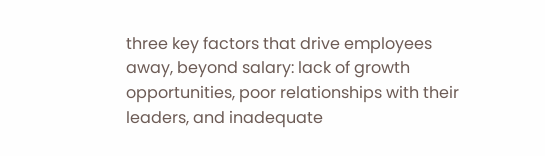three key factors that drive employees away, beyond salary: lack of growth opportunities, poor relationships with their leaders, and inadequate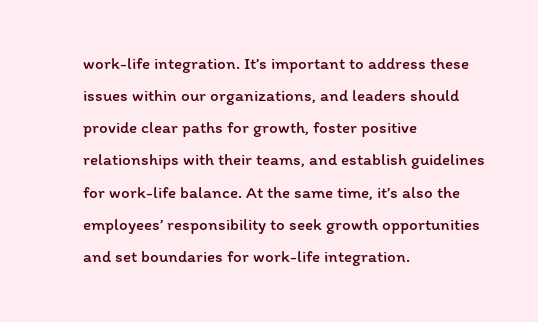work-life integration. It’s important to address these issues within our organizations, and leaders should provide clear paths for growth, foster positive relationships with their teams, and establish guidelines for work-life balance. At the same time, it’s also the employees’ responsibility to seek growth opportunities and set boundaries for work-life integration.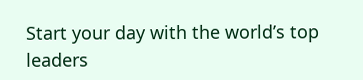Start your day with the world’s top leaders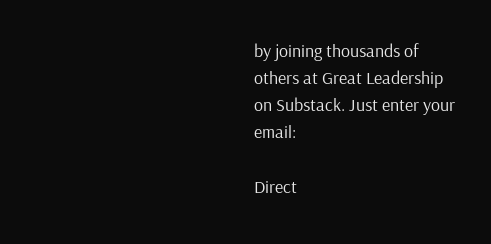by joining thousands of others at Great Leadership on Substack. Just enter your email:

Direct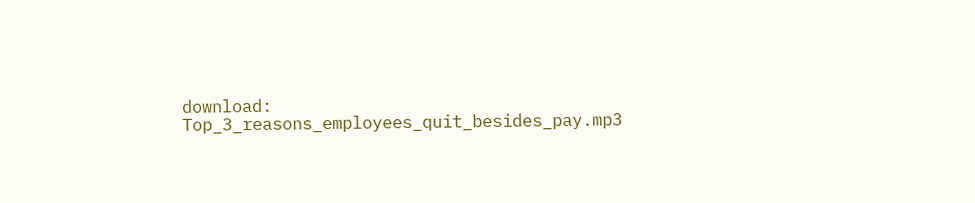download: Top_3_reasons_employees_quit_besides_pay.mp3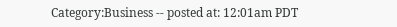Category:Business -- posted at: 12:01am PDT